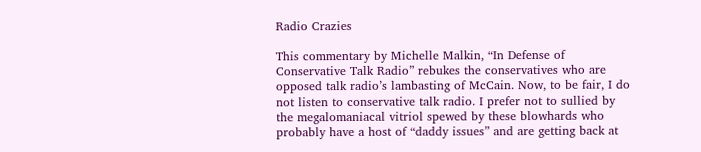Radio Crazies

This commentary by Michelle Malkin, “In Defense of Conservative Talk Radio” rebukes the conservatives who are opposed talk radio’s lambasting of McCain. Now, to be fair, I do not listen to conservative talk radio. I prefer not to sullied by the megalomaniacal vitriol spewed by these blowhards who probably have a host of “daddy issues” and are getting back at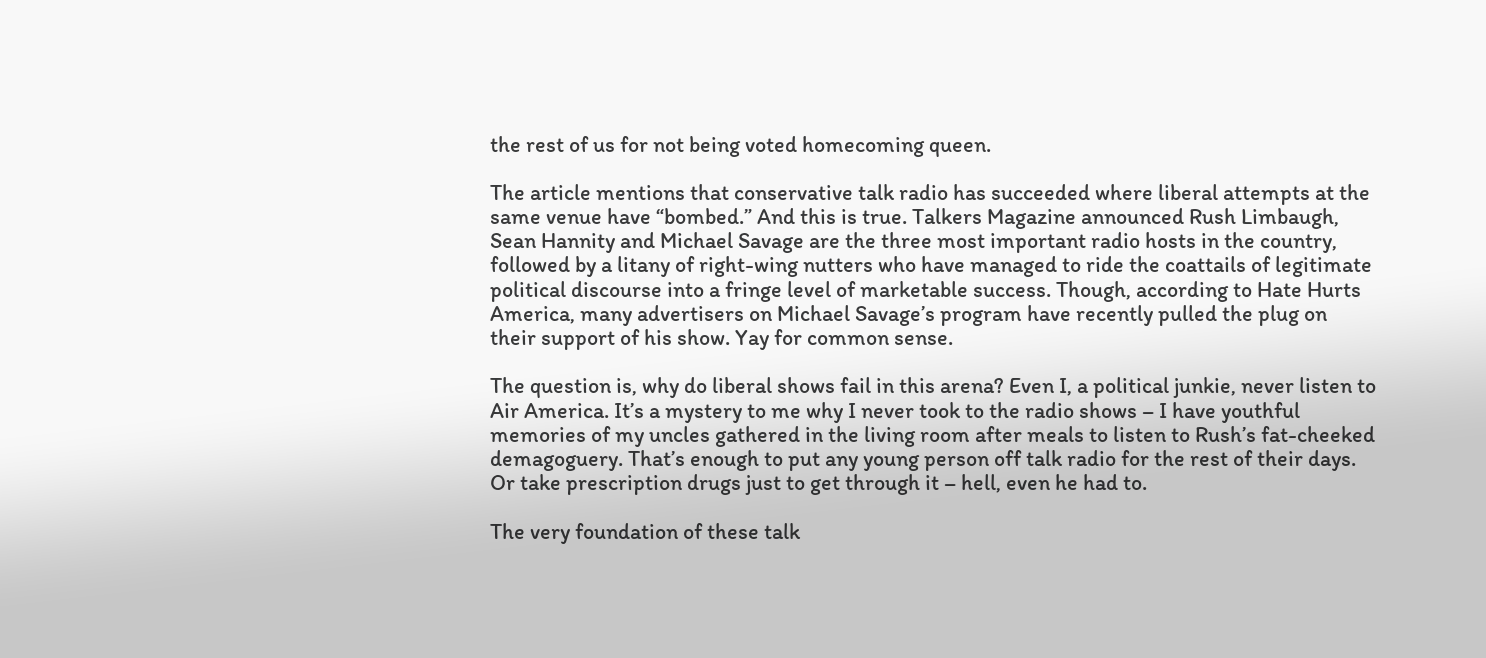the rest of us for not being voted homecoming queen.

The article mentions that conservative talk radio has succeeded where liberal attempts at the same venue have “bombed.” And this is true. Talkers Magazine announced Rush Limbaugh, Sean Hannity and Michael Savage are the three most important radio hosts in the country, followed by a litany of right-wing nutters who have managed to ride the coattails of legitimate political discourse into a fringe level of marketable success. Though, according to Hate Hurts America, many advertisers on Michael Savage’s program have recently pulled the plug on their support of his show. Yay for common sense.

The question is, why do liberal shows fail in this arena? Even I, a political junkie, never listen to Air America. It’s a mystery to me why I never took to the radio shows – I have youthful memories of my uncles gathered in the living room after meals to listen to Rush’s fat-cheeked demagoguery. That’s enough to put any young person off talk radio for the rest of their days. Or take prescription drugs just to get through it – hell, even he had to.

The very foundation of these talk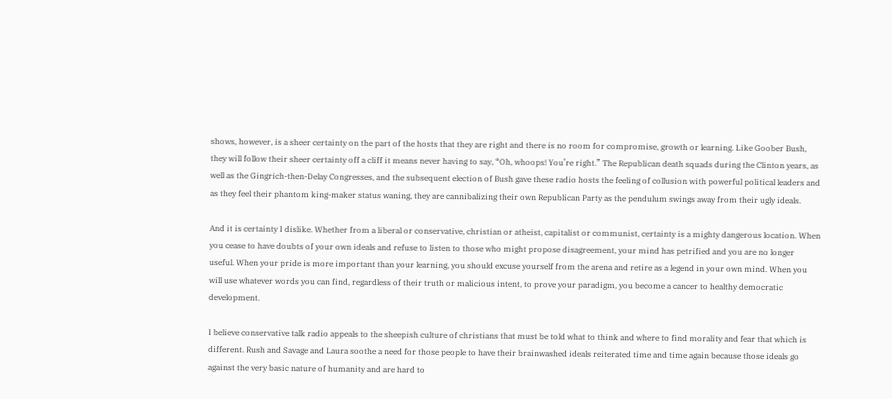shows, however, is a sheer certainty on the part of the hosts that they are right and there is no room for compromise, growth or learning. Like Goober Bush, they will follow their sheer certainty off a cliff it means never having to say, “Oh, whoops! You’re right.” The Republican death squads during the Clinton years, as well as the Gingrich-then-Delay Congresses, and the subsequent election of Bush gave these radio hosts the feeling of collusion with powerful political leaders and as they feel their phantom king-maker status waning, they are cannibalizing their own Republican Party as the pendulum swings away from their ugly ideals.

And it is certainty I dislike. Whether from a liberal or conservative, christian or atheist, capitalist or communist, certainty is a mighty dangerous location. When you cease to have doubts of your own ideals and refuse to listen to those who might propose disagreement, your mind has petrified and you are no longer useful. When your pride is more important than your learning, you should excuse yourself from the arena and retire as a legend in your own mind. When you will use whatever words you can find, regardless of their truth or malicious intent, to prove your paradigm, you become a cancer to healthy democratic development.

I believe conservative talk radio appeals to the sheepish culture of christians that must be told what to think and where to find morality and fear that which is different. Rush and Savage and Laura soothe a need for those people to have their brainwashed ideals reiterated time and time again because those ideals go against the very basic nature of humanity and are hard to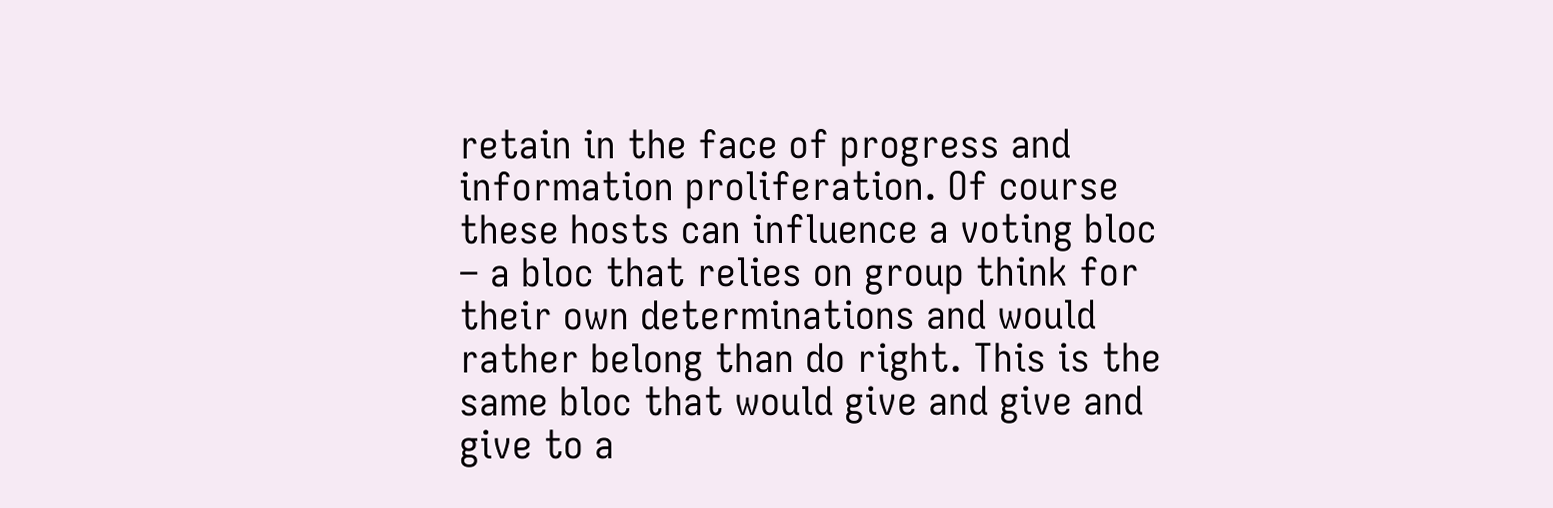retain in the face of progress and information proliferation. Of course these hosts can influence a voting bloc – a bloc that relies on group think for their own determinations and would rather belong than do right. This is the same bloc that would give and give and give to a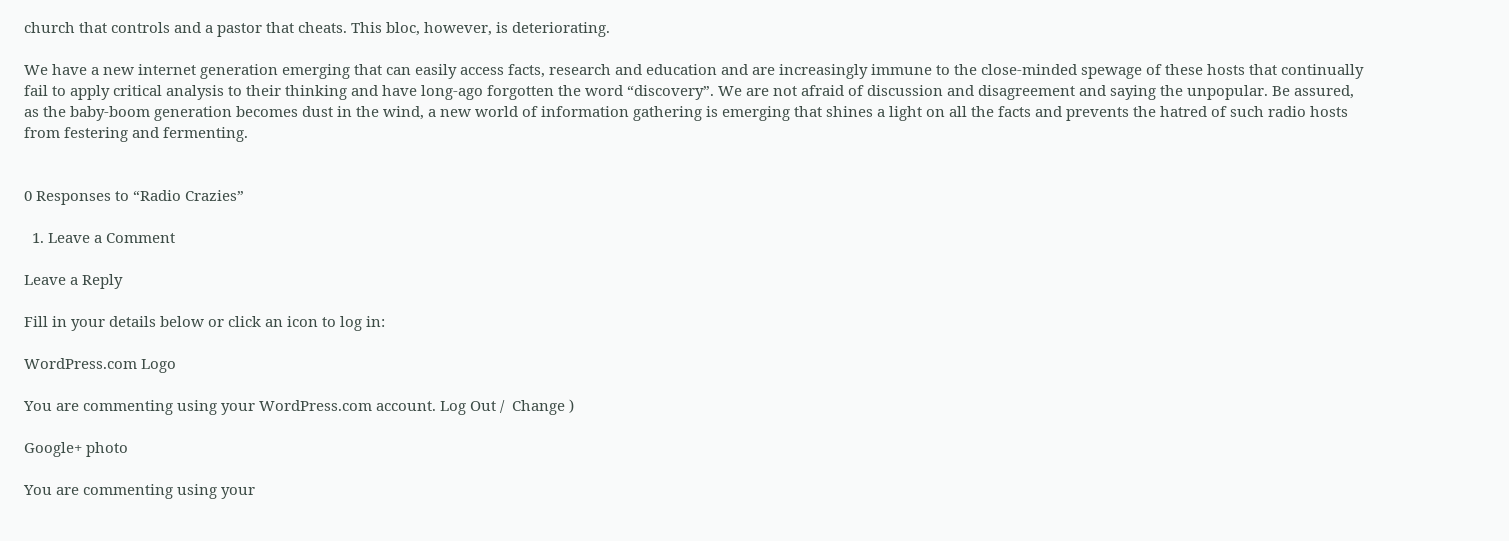church that controls and a pastor that cheats. This bloc, however, is deteriorating.

We have a new internet generation emerging that can easily access facts, research and education and are increasingly immune to the close-minded spewage of these hosts that continually fail to apply critical analysis to their thinking and have long-ago forgotten the word “discovery”. We are not afraid of discussion and disagreement and saying the unpopular. Be assured, as the baby-boom generation becomes dust in the wind, a new world of information gathering is emerging that shines a light on all the facts and prevents the hatred of such radio hosts from festering and fermenting.


0 Responses to “Radio Crazies”

  1. Leave a Comment

Leave a Reply

Fill in your details below or click an icon to log in:

WordPress.com Logo

You are commenting using your WordPress.com account. Log Out /  Change )

Google+ photo

You are commenting using your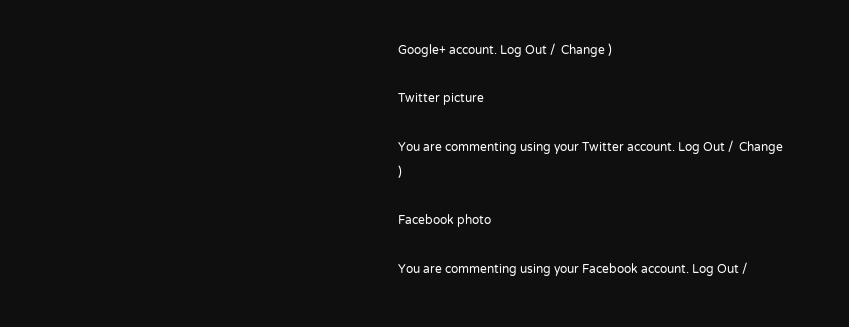Google+ account. Log Out /  Change )

Twitter picture

You are commenting using your Twitter account. Log Out /  Change )

Facebook photo

You are commenting using your Facebook account. Log Out /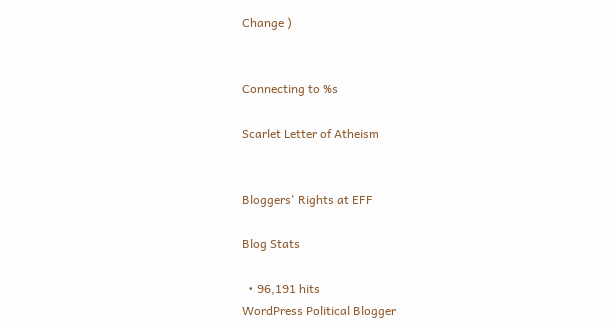Change )


Connecting to %s

Scarlet Letter of Atheism


Bloggers' Rights at EFF

Blog Stats

  • 96,191 hits
WordPress Political Blogger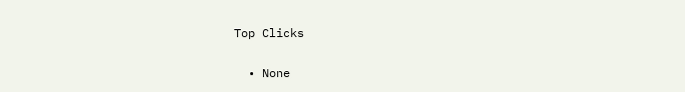Top Clicks

  • None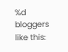%d bloggers like this: